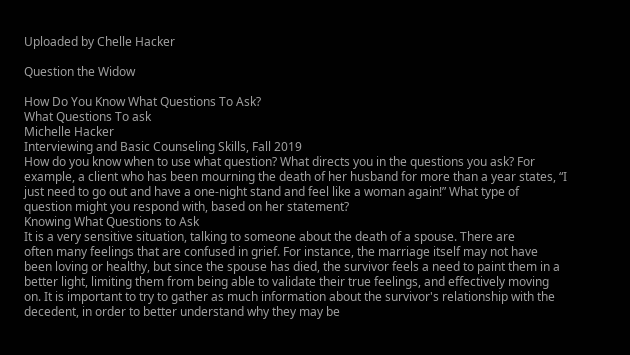Uploaded by Chelle Hacker

Question the Widow

How Do You Know What Questions To Ask?
What Questions To ask
Michelle Hacker
Interviewing and Basic Counseling Skills, Fall 2019
How do you know when to use what question? What directs you in the questions you ask? For
example, a client who has been mourning the death of her husband for more than a year states, “I
just need to go out and have a one-night stand and feel like a woman again!” What type of
question might you respond with, based on her statement?
Knowing What Questions to Ask
It is a very sensitive situation, talking to someone about the death of a spouse. There are
often many feelings that are confused in grief. For instance, the marriage itself may not have
been loving or healthy, but since the spouse has died, the survivor feels a need to paint them in a
better light, limiting them from being able to validate their true feelings, and effectively moving
on. It is important to try to gather as much information about the survivor's relationship with the
decedent, in order to better understand why they may be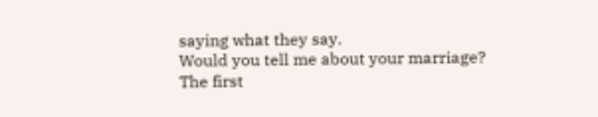saying what they say.
Would you tell me about your marriage?
The first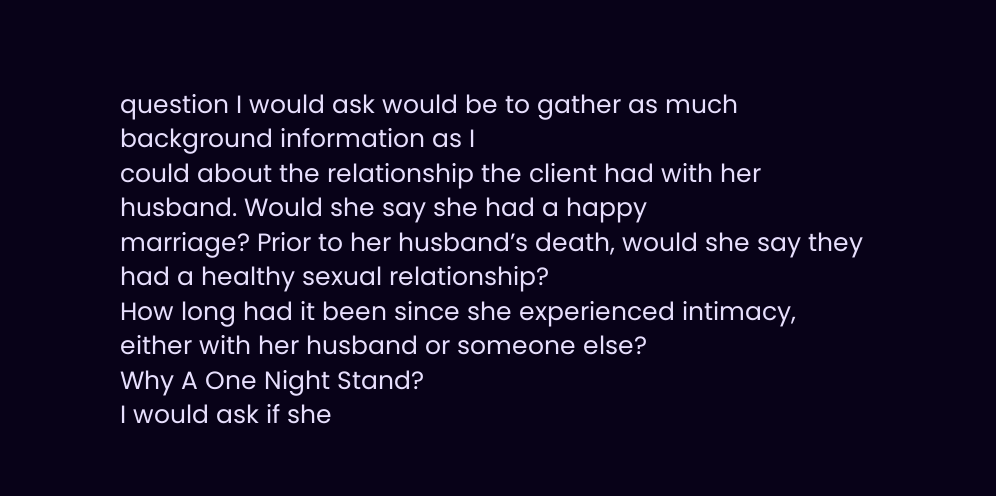question I would ask would be to gather as much background information as I
could about the relationship the client had with her husband. Would she say she had a happy
marriage? Prior to her husband’s death, would she say they had a healthy sexual relationship?
How long had it been since she experienced intimacy, either with her husband or someone else?
Why A One Night Stand?
I would ask if she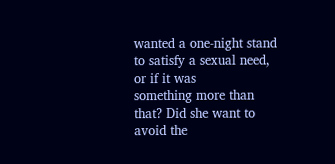wanted a one-night stand to satisfy a sexual need, or if it was
something more than that? Did she want to avoid the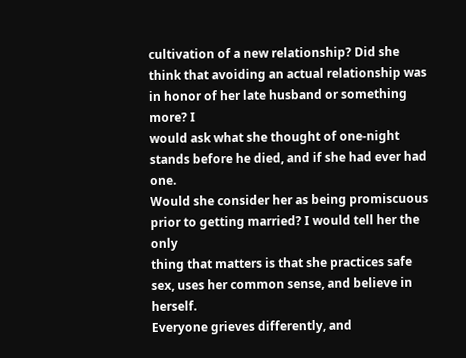cultivation of a new relationship? Did she
think that avoiding an actual relationship was in honor of her late husband or something more? I
would ask what she thought of one-night stands before he died, and if she had ever had one.
Would she consider her as being promiscuous prior to getting married? I would tell her the only
thing that matters is that she practices safe sex, uses her common sense, and believe in herself.
Everyone grieves differently, and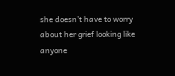she doesn’t have to worry about her grief looking like anyone